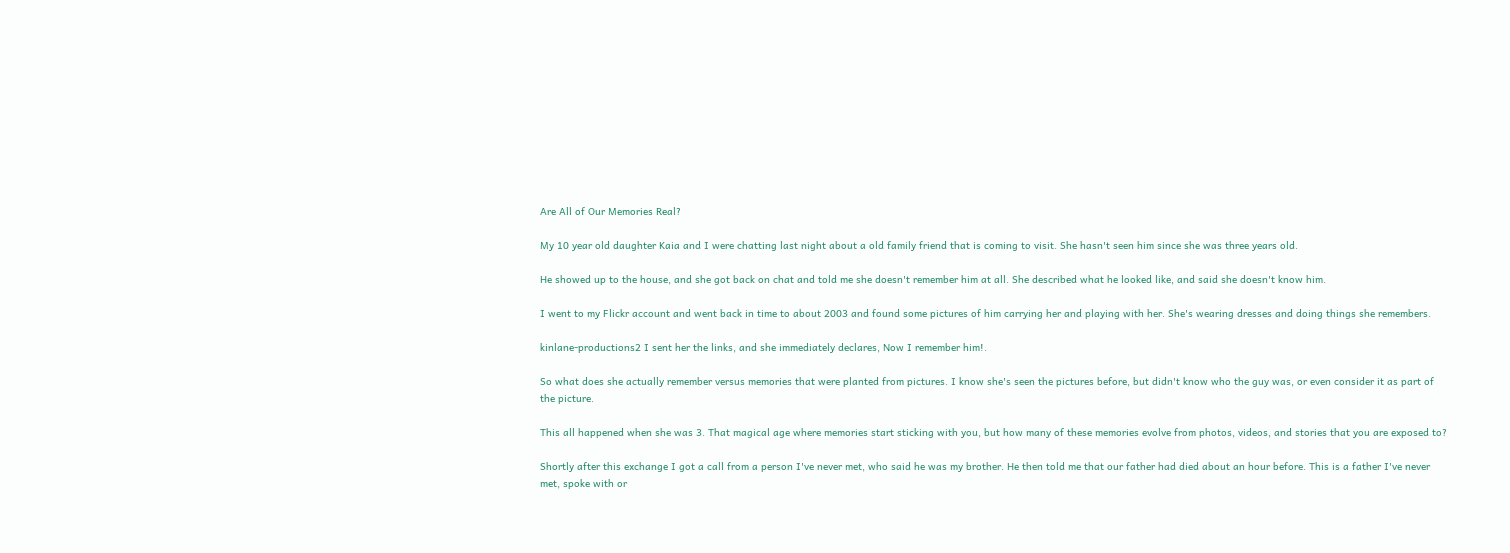Are All of Our Memories Real?

My 10 year old daughter Kaia and I were chatting last night about a old family friend that is coming to visit. She hasn't seen him since she was three years old.

He showed up to the house, and she got back on chat and told me she doesn't remember him at all. She described what he looked like, and said she doesn't know him.

I went to my Flickr account and went back in time to about 2003 and found some pictures of him carrying her and playing with her. She's wearing dresses and doing things she remembers.

kinlane-productions2 I sent her the links, and she immediately declares, Now I remember him!.

So what does she actually remember versus memories that were planted from pictures. I know she's seen the pictures before, but didn't know who the guy was, or even consider it as part of the picture.

This all happened when she was 3. That magical age where memories start sticking with you, but how many of these memories evolve from photos, videos, and stories that you are exposed to?

Shortly after this exchange I got a call from a person I've never met, who said he was my brother. He then told me that our father had died about an hour before. This is a father I've never met, spoke with or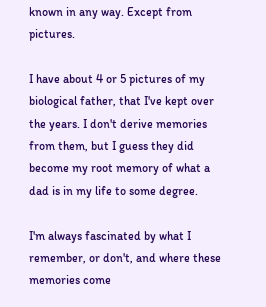known in any way. Except from pictures.

I have about 4 or 5 pictures of my biological father, that I've kept over the years. I don't derive memories from them, but I guess they did become my root memory of what a dad is in my life to some degree.

I'm always fascinated by what I remember, or don't, and where these memories come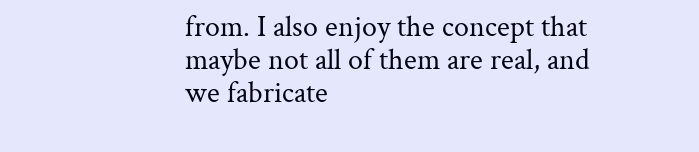from. I also enjoy the concept that maybe not all of them are real, and we fabricate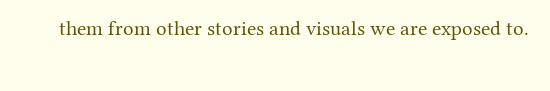them from other stories and visuals we are exposed to.